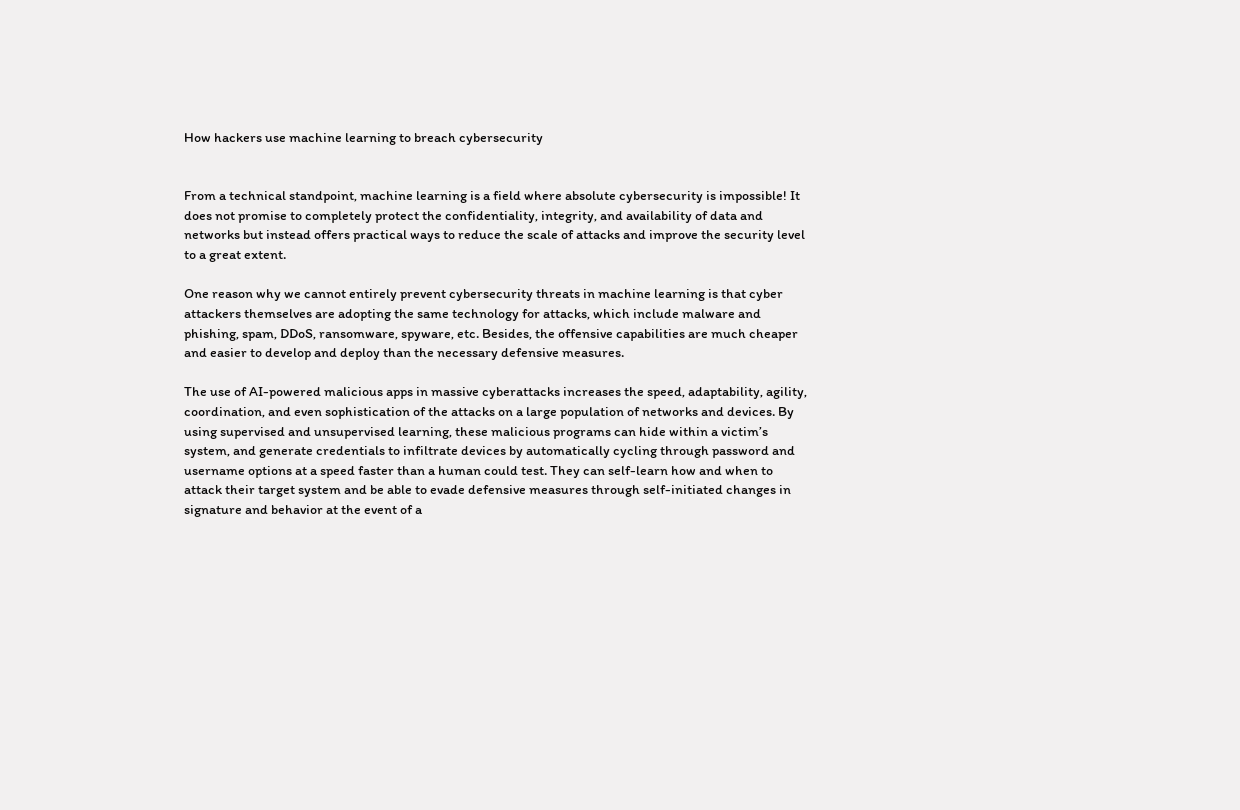How hackers use machine learning to breach cybersecurity


From a technical standpoint, machine learning is a field where absolute cybersecurity is impossible! It does not promise to completely protect the confidentiality, integrity, and availability of data and networks but instead offers practical ways to reduce the scale of attacks and improve the security level to a great extent.

One reason why we cannot entirely prevent cybersecurity threats in machine learning is that cyber attackers themselves are adopting the same technology for attacks, which include malware and phishing, spam, DDoS, ransomware, spyware, etc. Besides, the offensive capabilities are much cheaper and easier to develop and deploy than the necessary defensive measures.

The use of AI-powered malicious apps in massive cyberattacks increases the speed, adaptability, agility, coordination, and even sophistication of the attacks on a large population of networks and devices. By using supervised and unsupervised learning, these malicious programs can hide within a victim’s system, and generate credentials to infiltrate devices by automatically cycling through password and username options at a speed faster than a human could test. They can self-learn how and when to attack their target system and be able to evade defensive measures through self-initiated changes in signature and behavior at the event of a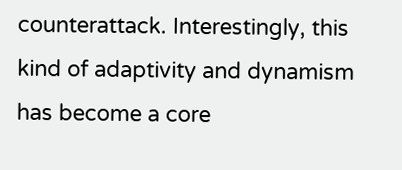counterattack. Interestingly, this kind of adaptivity and dynamism has become a core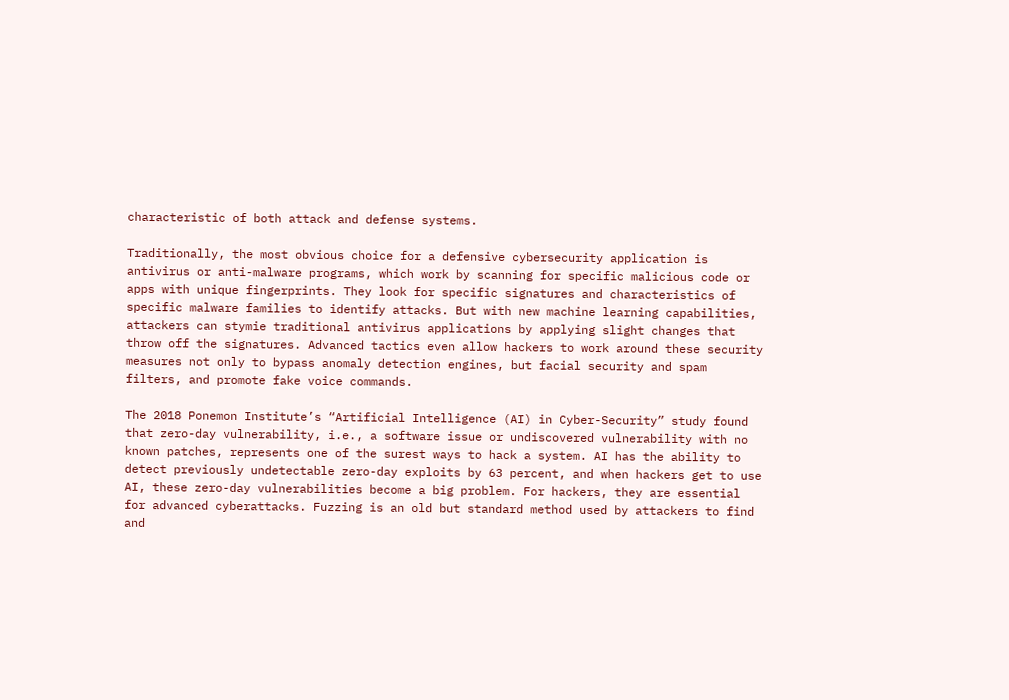characteristic of both attack and defense systems.

Traditionally, the most obvious choice for a defensive cybersecurity application is antivirus or anti-malware programs, which work by scanning for specific malicious code or apps with unique fingerprints. They look for specific signatures and characteristics of specific malware families to identify attacks. But with new machine learning capabilities, attackers can stymie traditional antivirus applications by applying slight changes that throw off the signatures. Advanced tactics even allow hackers to work around these security measures not only to bypass anomaly detection engines, but facial security and spam filters, and promote fake voice commands.

The 2018 Ponemon Institute’s “Artificial Intelligence (AI) in Cyber-Security” study found that zero-day vulnerability, i.e., a software issue or undiscovered vulnerability with no known patches, represents one of the surest ways to hack a system. AI has the ability to detect previously undetectable zero-day exploits by 63 percent, and when hackers get to use AI, these zero-day vulnerabilities become a big problem. For hackers, they are essential for advanced cyberattacks. Fuzzing is an old but standard method used by attackers to find and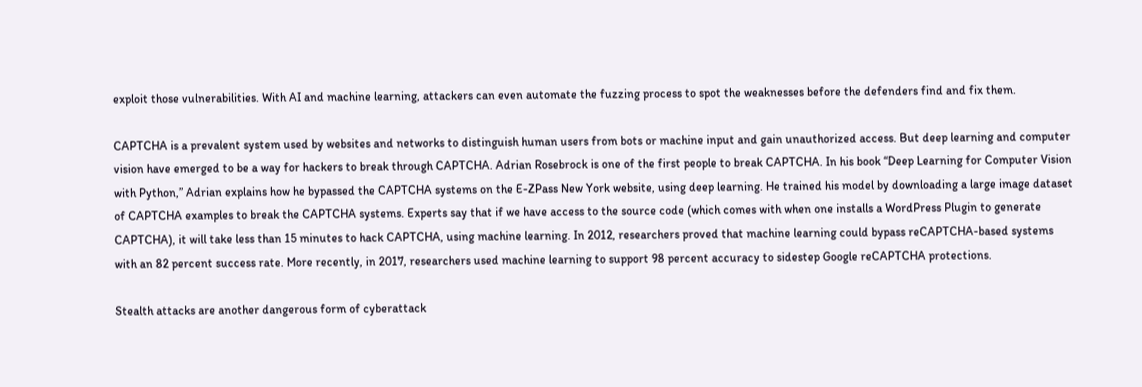exploit those vulnerabilities. With AI and machine learning, attackers can even automate the fuzzing process to spot the weaknesses before the defenders find and fix them.

CAPTCHA is a prevalent system used by websites and networks to distinguish human users from bots or machine input and gain unauthorized access. But deep learning and computer vision have emerged to be a way for hackers to break through CAPTCHA. Adrian Rosebrock is one of the first people to break CAPTCHA. In his book “Deep Learning for Computer Vision with Python,” Adrian explains how he bypassed the CAPTCHA systems on the E-ZPass New York website, using deep learning. He trained his model by downloading a large image dataset of CAPTCHA examples to break the CAPTCHA systems. Experts say that if we have access to the source code (which comes with when one installs a WordPress Plugin to generate CAPTCHA), it will take less than 15 minutes to hack CAPTCHA, using machine learning. In 2012, researchers proved that machine learning could bypass reCAPTCHA-based systems with an 82 percent success rate. More recently, in 2017, researchers used machine learning to support 98 percent accuracy to sidestep Google reCAPTCHA protections.

Stealth attacks are another dangerous form of cyberattack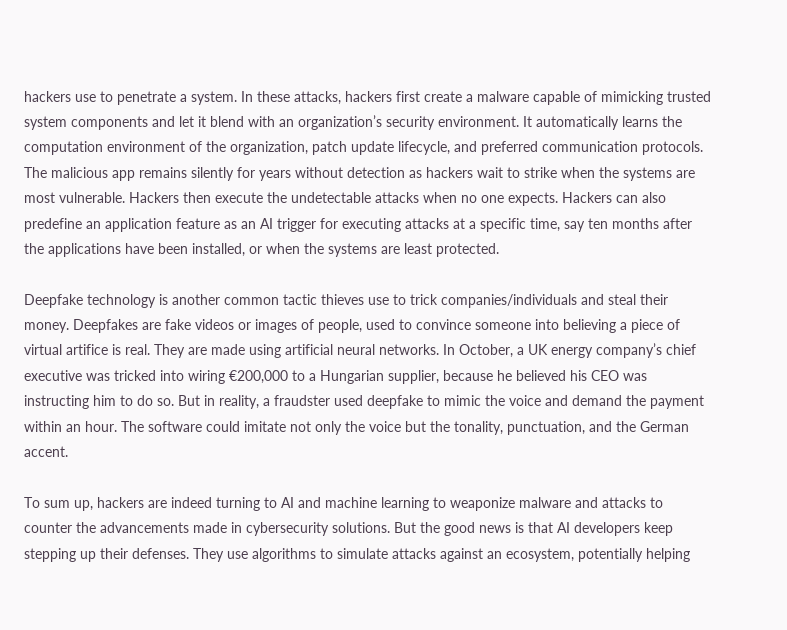hackers use to penetrate a system. In these attacks, hackers first create a malware capable of mimicking trusted system components and let it blend with an organization’s security environment. It automatically learns the computation environment of the organization, patch update lifecycle, and preferred communication protocols. The malicious app remains silently for years without detection as hackers wait to strike when the systems are most vulnerable. Hackers then execute the undetectable attacks when no one expects. Hackers can also predefine an application feature as an AI trigger for executing attacks at a specific time, say ten months after the applications have been installed, or when the systems are least protected.

Deepfake technology is another common tactic thieves use to trick companies/individuals and steal their money. Deepfakes are fake videos or images of people, used to convince someone into believing a piece of virtual artifice is real. They are made using artificial neural networks. In October, a UK energy company’s chief executive was tricked into wiring €200,000 to a Hungarian supplier, because he believed his CEO was instructing him to do so. But in reality, a fraudster used deepfake to mimic the voice and demand the payment within an hour. The software could imitate not only the voice but the tonality, punctuation, and the German accent.

To sum up, hackers are indeed turning to AI and machine learning to weaponize malware and attacks to counter the advancements made in cybersecurity solutions. But the good news is that AI developers keep stepping up their defenses. They use algorithms to simulate attacks against an ecosystem, potentially helping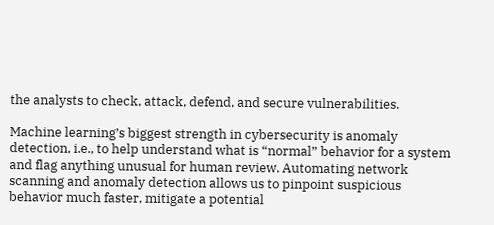the analysts to check, attack, defend, and secure vulnerabilities.

Machine learning’s biggest strength in cybersecurity is anomaly detection, i.e., to help understand what is “normal” behavior for a system and flag anything unusual for human review. Automating network scanning and anomaly detection allows us to pinpoint suspicious behavior much faster, mitigate a potential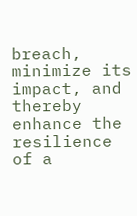breach, minimize its impact, and thereby enhance the resilience of a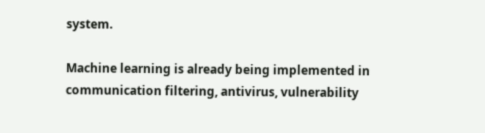system.

Machine learning is already being implemented in communication filtering, antivirus, vulnerability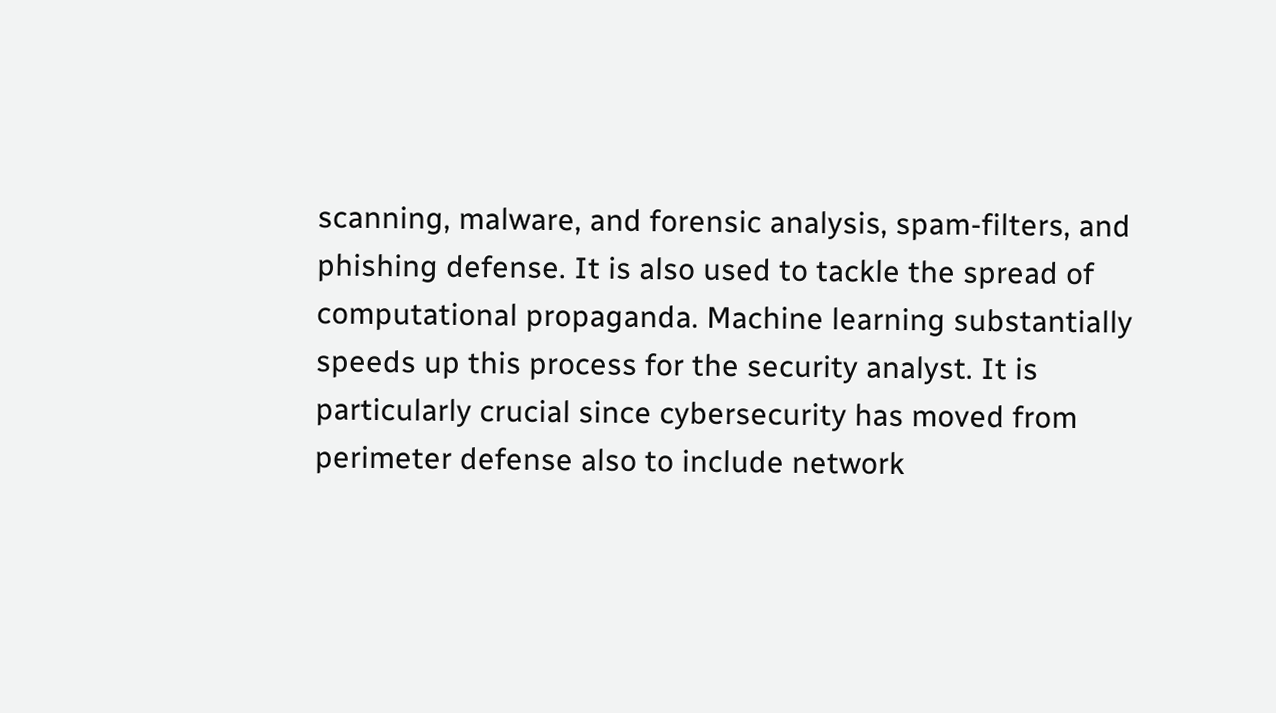scanning, malware, and forensic analysis, spam-filters, and phishing defense. It is also used to tackle the spread of computational propaganda. Machine learning substantially speeds up this process for the security analyst. It is particularly crucial since cybersecurity has moved from perimeter defense also to include network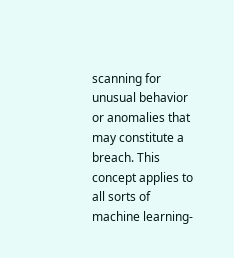scanning for unusual behavior or anomalies that may constitute a breach. This concept applies to all sorts of machine learning-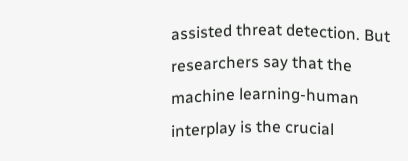assisted threat detection. But researchers say that the machine learning-human interplay is the crucial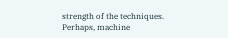strength of the techniques. Perhaps, machine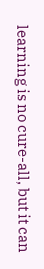learning is no cure-all, but it can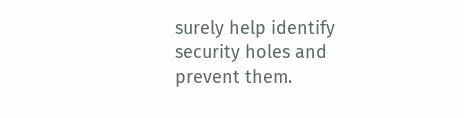surely help identify security holes and prevent them.